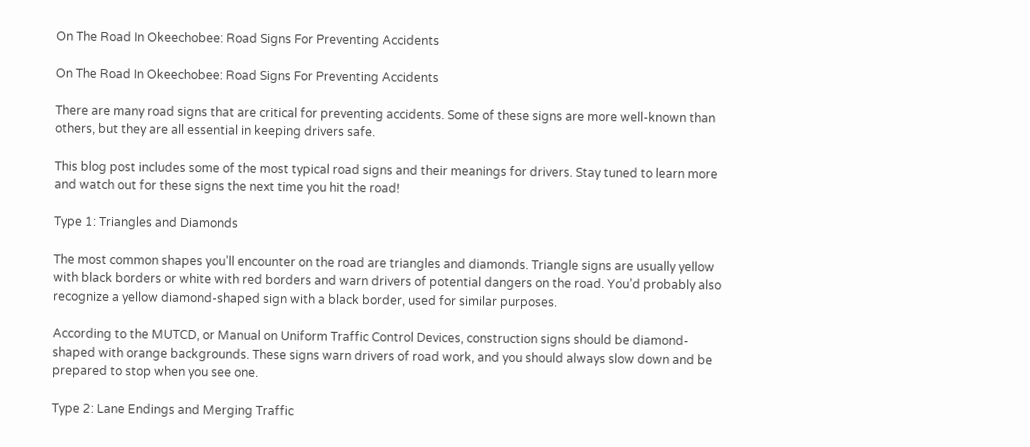On The Road In Okeechobee: Road Signs For Preventing Accidents

On The Road In Okeechobee: Road Signs For Preventing Accidents

There are many road signs that are critical for preventing accidents. Some of these signs are more well-known than others, but they are all essential in keeping drivers safe.

This blog post includes some of the most typical road signs and their meanings for drivers. Stay tuned to learn more and watch out for these signs the next time you hit the road!

Type 1: Triangles and Diamonds

The most common shapes you’ll encounter on the road are triangles and diamonds. Triangle signs are usually yellow with black borders or white with red borders and warn drivers of potential dangers on the road. You’d probably also recognize a yellow diamond-shaped sign with a black border, used for similar purposes.

According to the MUTCD, or Manual on Uniform Traffic Control Devices, construction signs should be diamond-shaped with orange backgrounds. These signs warn drivers of road work, and you should always slow down and be prepared to stop when you see one.

Type 2: Lane Endings and Merging Traffic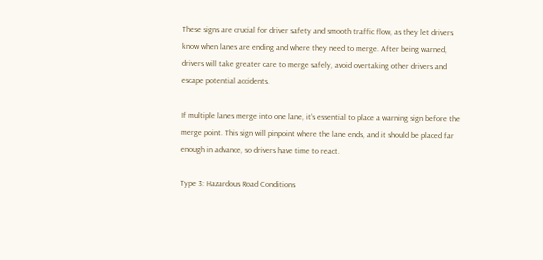These signs are crucial for driver safety and smooth traffic flow, as they let drivers know when lanes are ending and where they need to merge. After being warned, drivers will take greater care to merge safely, avoid overtaking other drivers and escape potential accidents.

If multiple lanes merge into one lane, it’s essential to place a warning sign before the merge point. This sign will pinpoint where the lane ends, and it should be placed far enough in advance, so drivers have time to react.

Type 3: Hazardous Road Conditions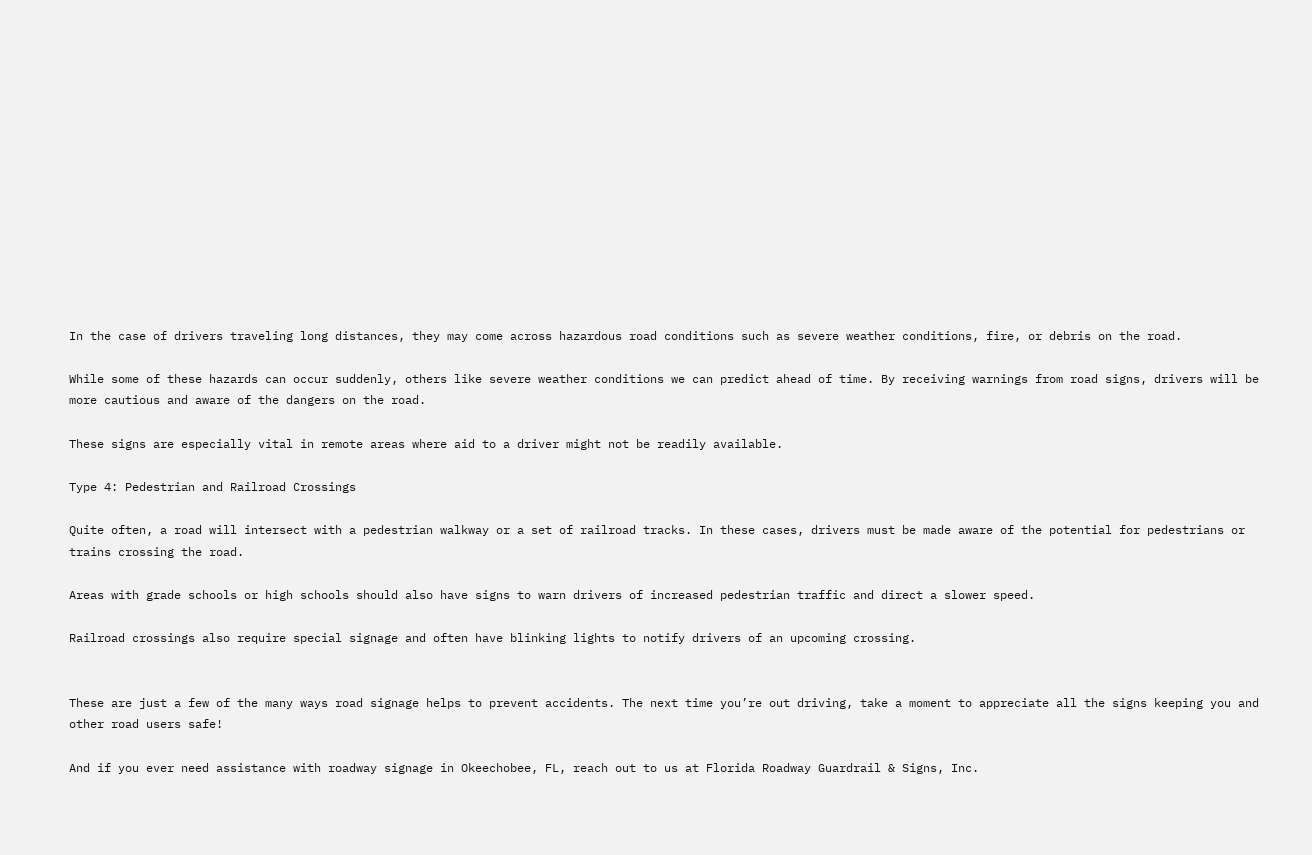In the case of drivers traveling long distances, they may come across hazardous road conditions such as severe weather conditions, fire, or debris on the road.

While some of these hazards can occur suddenly, others like severe weather conditions we can predict ahead of time. By receiving warnings from road signs, drivers will be more cautious and aware of the dangers on the road.

These signs are especially vital in remote areas where aid to a driver might not be readily available.

Type 4: Pedestrian and Railroad Crossings

Quite often, a road will intersect with a pedestrian walkway or a set of railroad tracks. In these cases, drivers must be made aware of the potential for pedestrians or trains crossing the road.

Areas with grade schools or high schools should also have signs to warn drivers of increased pedestrian traffic and direct a slower speed.

Railroad crossings also require special signage and often have blinking lights to notify drivers of an upcoming crossing.


These are just a few of the many ways road signage helps to prevent accidents. The next time you’re out driving, take a moment to appreciate all the signs keeping you and other road users safe!

And if you ever need assistance with roadway signage in Okeechobee, FL, reach out to us at Florida Roadway Guardrail & Signs, Inc.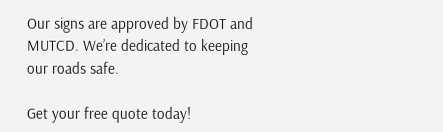Our signs are approved by FDOT and MUTCD. We’re dedicated to keeping our roads safe.

Get your free quote today!